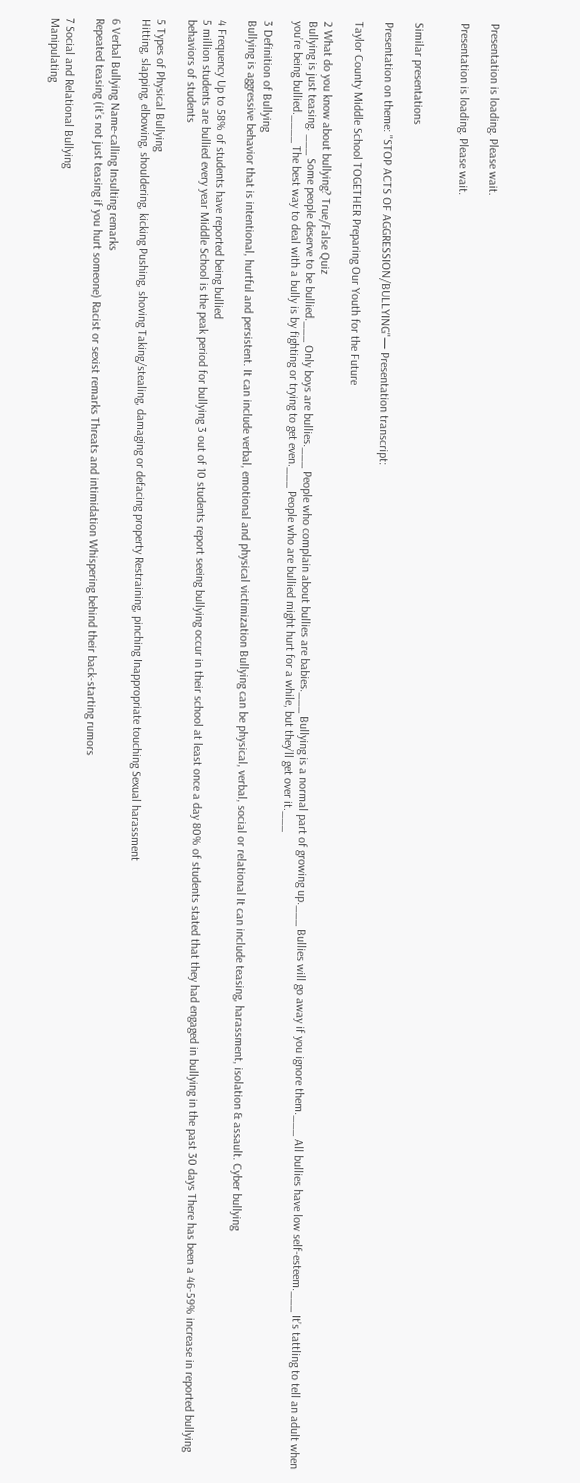Presentation is loading. Please wait.

Presentation is loading. Please wait.


Similar presentations

Presentation on theme: "STOP ACTS OF AGGRESSION/BULLYING"— Presentation transcript:

Taylor County Middle School TOGETHER Preparing Our Youth for the Future

2 What do you know about bullying? True/False Quiz
Bullying is just teasing. ___ Some people deserve to be bullied.___ Only boys are bullies.___ People who complain about bullies are babies.___ Bullying is a normal part of growing up.___ Bullies will go away if you ignore them.___ All bullies have low self-esteem.___ It’s tattling to tell an adult when you’re being bullied.____ The best way to deal with a bully is by fighting or trying to get even.___ People who are bullied might hurt for a while, but they’ll get over it.___

3 Definition of Bullying
Bullying is aggressive behavior that is intentional, hurtful and persistent. It can include verbal, emotional and physical victimization Bullying can be physical, verbal, social or relational It can include teasing, harassment, isolation & assault. Cyber bullying

4 Frequency Up to 58% of students have reported being bullied
5 million students are bullied every year Middle School is the peak period for bullying 3 out of 10 students report seeing bullying occur in their school at least once a day 80% of students stated that they had engaged in bullying in the past 30 days There has been a 46-59% increase in reported bullying behaviors of students

5 Types of Physical Bullying
Hitting, slapping, elbowing, shouldering, kicking Pushing, shoving Taking/stealing, damaging or defacing property Restraining, pinching Inappropriate touching Sexual harassment

6 Verbal Bullying Name-calling Insulting remarks
Repeated teasing (it’s not just teasing if you hurt someone) Racist or sexist remarks Threats and intimidation Whispering behind their back-starting rumors

7 Social and Relational Bullying
Manipulating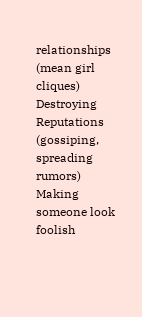relationships (mean girl cliques) Destroying Reputations (gossiping, spreading rumors) Making someone look foolish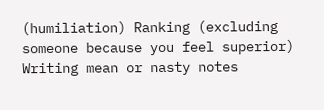(humiliation) Ranking (excluding someone because you feel superior) Writing mean or nasty notes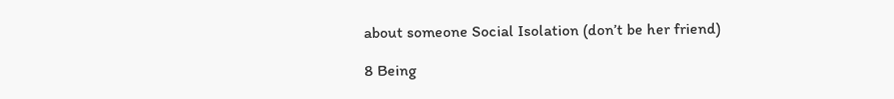about someone Social Isolation (don’t be her friend)

8 Being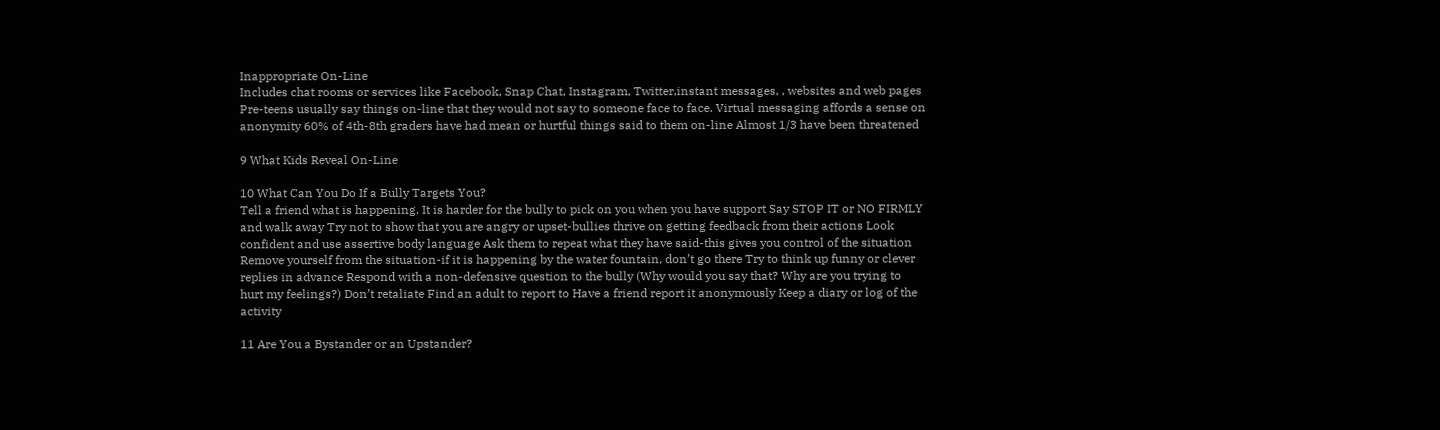Inappropriate On-Line
Includes chat rooms or services like Facebook, Snap Chat, Instagram, Twitter,instant messages, , websites and web pages Pre-teens usually say things on-line that they would not say to someone face to face. Virtual messaging affords a sense on anonymity 60% of 4th-8th graders have had mean or hurtful things said to them on-line Almost 1/3 have been threatened

9 What Kids Reveal On-Line

10 What Can You Do If a Bully Targets You?
Tell a friend what is happening. It is harder for the bully to pick on you when you have support Say STOP IT or NO FIRMLY and walk away Try not to show that you are angry or upset-bullies thrive on getting feedback from their actions Look confident and use assertive body language Ask them to repeat what they have said-this gives you control of the situation Remove yourself from the situation-if it is happening by the water fountain, don’t go there Try to think up funny or clever replies in advance Respond with a non-defensive question to the bully (Why would you say that? Why are you trying to hurt my feelings?) Don’t retaliate Find an adult to report to Have a friend report it anonymously Keep a diary or log of the activity

11 Are You a Bystander or an Upstander?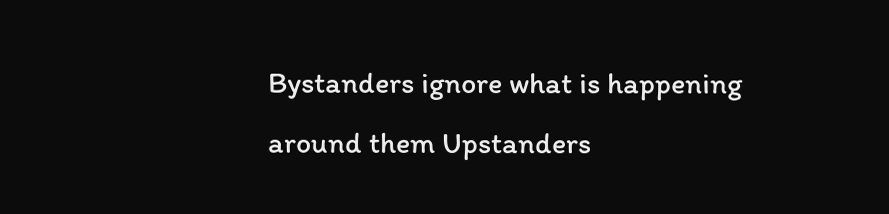Bystanders ignore what is happening around them Upstanders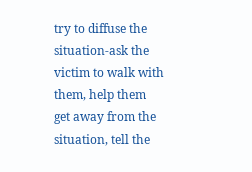try to diffuse the situation-ask the victim to walk with them, help them get away from the situation, tell the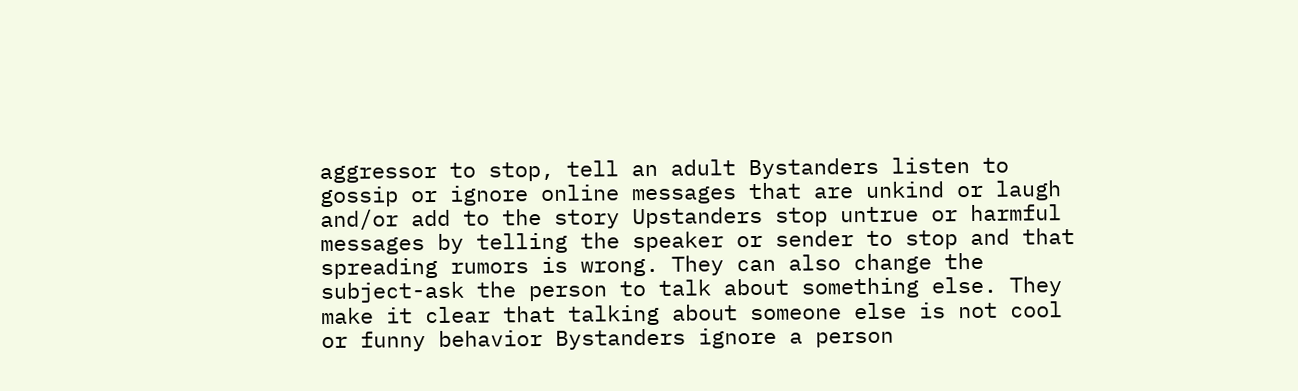aggressor to stop, tell an adult Bystanders listen to gossip or ignore online messages that are unkind or laugh and/or add to the story Upstanders stop untrue or harmful messages by telling the speaker or sender to stop and that spreading rumors is wrong. They can also change the subject-ask the person to talk about something else. They make it clear that talking about someone else is not cool or funny behavior Bystanders ignore a person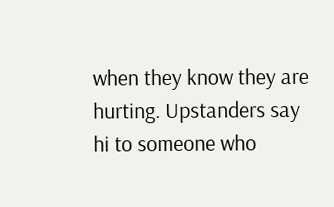when they know they are hurting. Upstanders say hi to someone who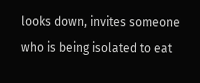looks down, invites someone who is being isolated to eat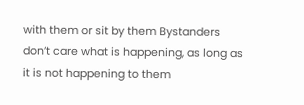with them or sit by them Bystanders don’t care what is happening, as long as it is not happening to them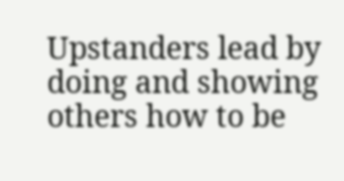Upstanders lead by doing and showing others how to be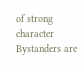of strong character Bystanders are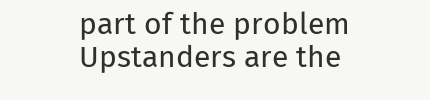part of the problem Upstanders are the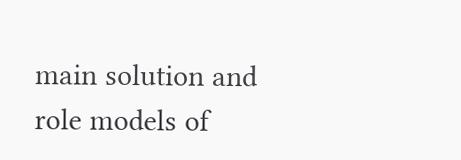main solution and role models of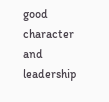good character and leadership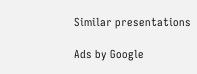Similar presentations

Ads by Google